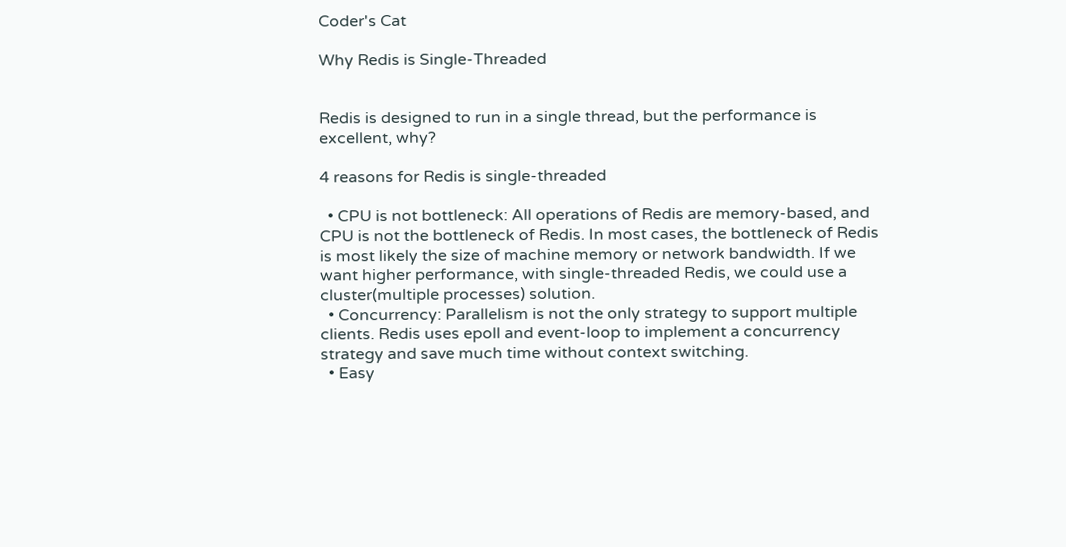Coder's Cat

Why Redis is Single-Threaded


Redis is designed to run in a single thread, but the performance is excellent, why?

4 reasons for Redis is single-threaded

  • CPU is not bottleneck: All operations of Redis are memory-based, and CPU is not the bottleneck of Redis. In most cases, the bottleneck of Redis is most likely the size of machine memory or network bandwidth. If we want higher performance, with single-threaded Redis, we could use a cluster(multiple processes) solution.
  • Concurrency: Parallelism is not the only strategy to support multiple clients. Redis uses epoll and event-loop to implement a concurrency strategy and save much time without context switching.
  • Easy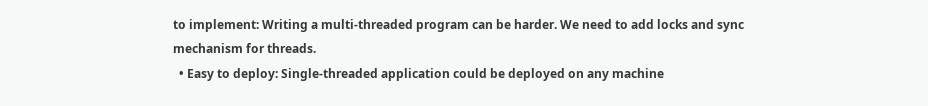to implement: Writing a multi-threaded program can be harder. We need to add locks and sync mechanism for threads.
  • Easy to deploy: Single-threaded application could be deployed on any machine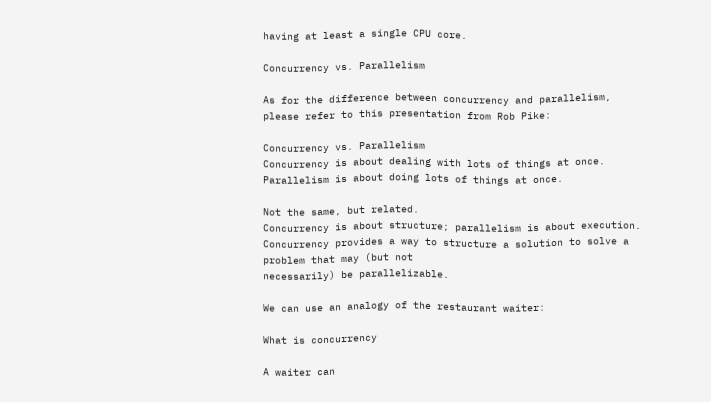having at least a single CPU core.

Concurrency vs. Parallelism

As for the difference between concurrency and parallelism, please refer to this presentation from Rob Pike:

Concurrency vs. Parallelism
Concurrency is about dealing with lots of things at once.
Parallelism is about doing lots of things at once.

Not the same, but related.
Concurrency is about structure; parallelism is about execution.
Concurrency provides a way to structure a solution to solve a problem that may (but not
necessarily) be parallelizable.

We can use an analogy of the restaurant waiter:

What is concurrency

A waiter can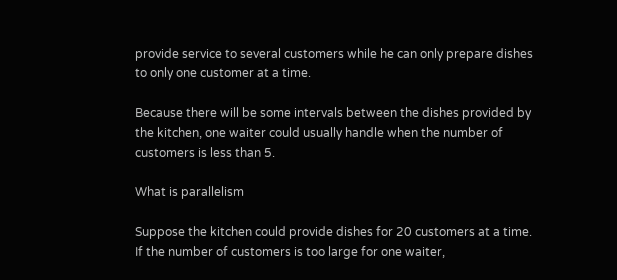provide service to several customers while he can only prepare dishes to only one customer at a time.

Because there will be some intervals between the dishes provided by the kitchen, one waiter could usually handle when the number of customers is less than 5.

What is parallelism

Suppose the kitchen could provide dishes for 20 customers at a time. If the number of customers is too large for one waiter,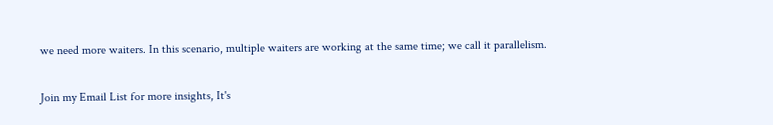we need more waiters. In this scenario, multiple waiters are working at the same time; we call it parallelism.

Join my Email List for more insights, It's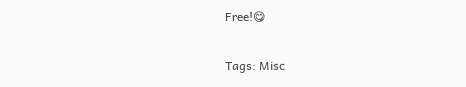Free!😋

Tags: Misc